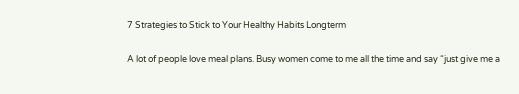7 Strategies to Stick to Your Healthy Habits Longterm

A lot of people love meal plans. Busy women come to me all the time and say “just give me a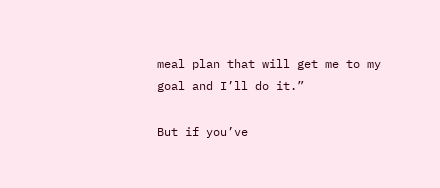meal plan that will get me to my goal and I’ll do it.”

But if you’ve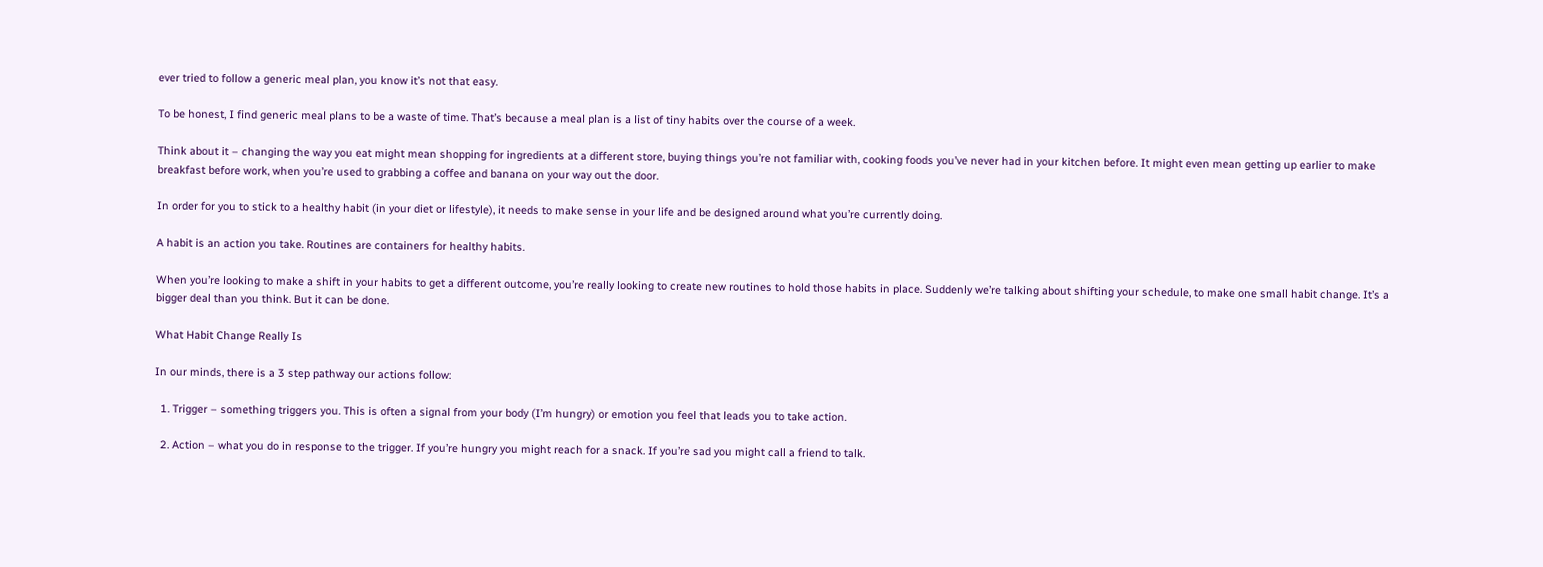ever tried to follow a generic meal plan, you know it’s not that easy.

To be honest, I find generic meal plans to be a waste of time. That’s because a meal plan is a list of tiny habits over the course of a week.

Think about it – changing the way you eat might mean shopping for ingredients at a different store, buying things you’re not familiar with, cooking foods you’ve never had in your kitchen before. It might even mean getting up earlier to make breakfast before work, when you’re used to grabbing a coffee and banana on your way out the door.

In order for you to stick to a healthy habit (in your diet or lifestyle), it needs to make sense in your life and be designed around what you’re currently doing.

A habit is an action you take. Routines are containers for healthy habits.

When you’re looking to make a shift in your habits to get a different outcome, you’re really looking to create new routines to hold those habits in place. Suddenly we’re talking about shifting your schedule, to make one small habit change. It’s a bigger deal than you think. But it can be done.

What Habit Change Really Is

In our minds, there is a 3 step pathway our actions follow:

  1. Trigger – something triggers you. This is often a signal from your body (I’m hungry) or emotion you feel that leads you to take action.

  2. Action – what you do in response to the trigger. If you’re hungry you might reach for a snack. If you’re sad you might call a friend to talk.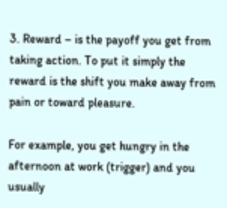3. Reward – is the payoff you get from taking action. To put it simply the reward is the shift you make away from pain or toward pleasure.

For example, you get hungry in the afternoon at work (trigger) and you usually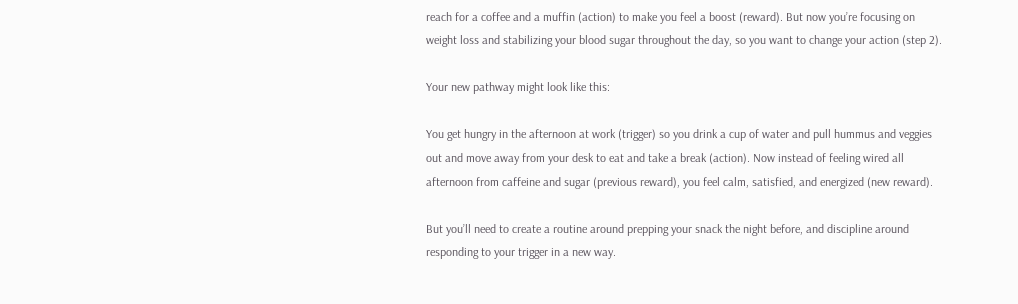reach for a coffee and a muffin (action) to make you feel a boost (reward). But now you’re focusing on weight loss and stabilizing your blood sugar throughout the day, so you want to change your action (step 2).

Your new pathway might look like this:

You get hungry in the afternoon at work (trigger) so you drink a cup of water and pull hummus and veggies out and move away from your desk to eat and take a break (action). Now instead of feeling wired all afternoon from caffeine and sugar (previous reward), you feel calm, satisfied, and energized (new reward).

But you’ll need to create a routine around prepping your snack the night before, and discipline around responding to your trigger in a new way.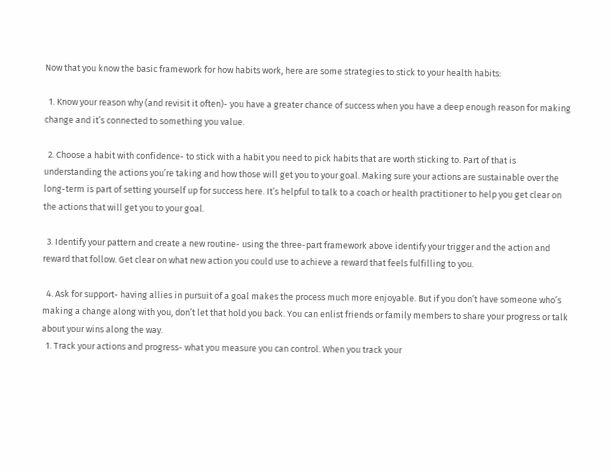Now that you know the basic framework for how habits work, here are some strategies to stick to your health habits:

  1. Know your reason why (and revisit it often)- you have a greater chance of success when you have a deep enough reason for making change and it’s connected to something you value.

  2. Choose a habit with confidence- to stick with a habit you need to pick habits that are worth sticking to. Part of that is understanding the actions you’re taking and how those will get you to your goal. Making sure your actions are sustainable over the long-term is part of setting yourself up for success here. It’s helpful to talk to a coach or health practitioner to help you get clear on the actions that will get you to your goal.

  3. Identify your pattern and create a new routine- using the three-part framework above identify your trigger and the action and reward that follow. Get clear on what new action you could use to achieve a reward that feels fulfilling to you.

  4. Ask for support- having allies in pursuit of a goal makes the process much more enjoyable. But if you don’t have someone who’s making a change along with you, don’t let that hold you back. You can enlist friends or family members to share your progress or talk about your wins along the way.
  1. Track your actions and progress- what you measure you can control. When you track your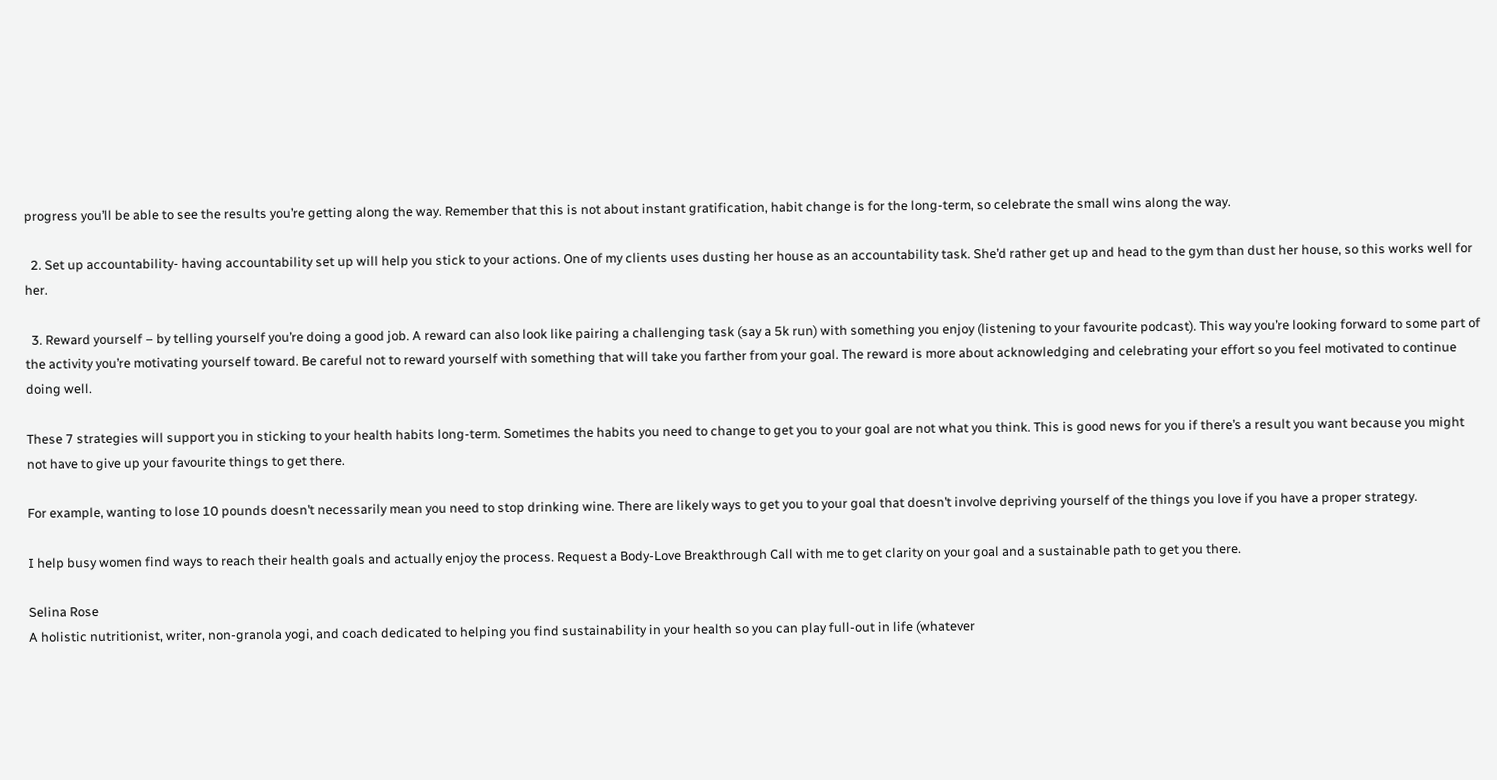progress you’ll be able to see the results you’re getting along the way. Remember that this is not about instant gratification, habit change is for the long-term, so celebrate the small wins along the way.

  2. Set up accountability- having accountability set up will help you stick to your actions. One of my clients uses dusting her house as an accountability task. She’d rather get up and head to the gym than dust her house, so this works well for her.

  3. Reward yourself – by telling yourself you’re doing a good job. A reward can also look like pairing a challenging task (say a 5k run) with something you enjoy (listening to your favourite podcast). This way you’re looking forward to some part of the activity you’re motivating yourself toward. Be careful not to reward yourself with something that will take you farther from your goal. The reward is more about acknowledging and celebrating your effort so you feel motivated to continue doing well.

These 7 strategies will support you in sticking to your health habits long-term. Sometimes the habits you need to change to get you to your goal are not what you think. This is good news for you if there’s a result you want because you might not have to give up your favourite things to get there.

For example, wanting to lose 10 pounds doesn’t necessarily mean you need to stop drinking wine. There are likely ways to get you to your goal that doesn’t involve depriving yourself of the things you love if you have a proper strategy.

I help busy women find ways to reach their health goals and actually enjoy the process. Request a Body-Love Breakthrough Call with me to get clarity on your goal and a sustainable path to get you there.

Selina Rose
A holistic nutritionist, writer, non-granola yogi, and coach dedicated to helping you find sustainability in your health so you can play full-out in life (whatever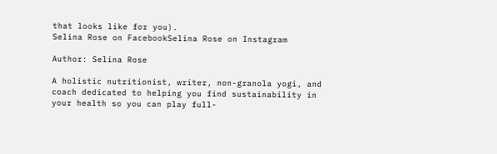that looks like for you).
Selina Rose on FacebookSelina Rose on Instagram

Author: Selina Rose

A holistic nutritionist, writer, non-granola yogi, and coach dedicated to helping you find sustainability in your health so you can play full-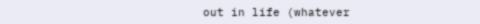out in life (whatever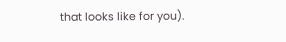that looks like for you).